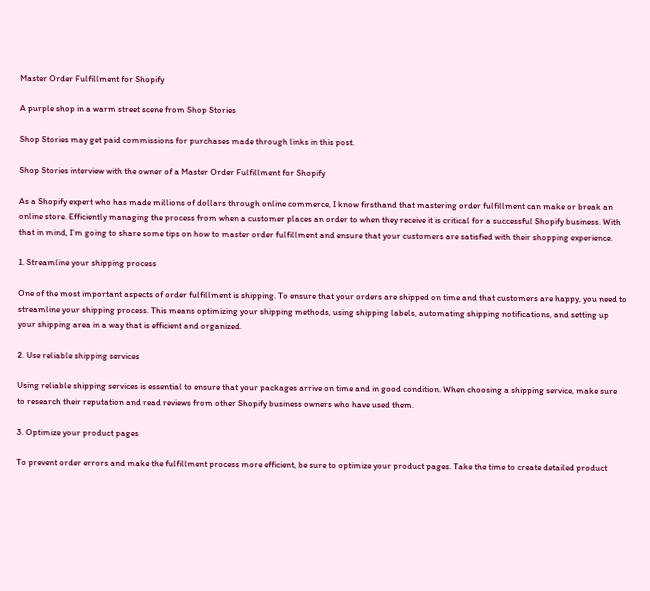Master Order Fulfillment for Shopify

A purple shop in a warm street scene from Shop Stories

Shop Stories may get paid commissions for purchases made through links in this post.

Shop Stories interview with the owner of a Master Order Fulfillment for Shopify

As a Shopify expert who has made millions of dollars through online commerce, I know firsthand that mastering order fulfillment can make or break an online store. Efficiently managing the process from when a customer places an order to when they receive it is critical for a successful Shopify business. With that in mind, I’m going to share some tips on how to master order fulfillment and ensure that your customers are satisfied with their shopping experience.

1. Streamline your shipping process

One of the most important aspects of order fulfillment is shipping. To ensure that your orders are shipped on time and that customers are happy, you need to streamline your shipping process. This means optimizing your shipping methods, using shipping labels, automating shipping notifications, and setting up your shipping area in a way that is efficient and organized.

2. Use reliable shipping services

Using reliable shipping services is essential to ensure that your packages arrive on time and in good condition. When choosing a shipping service, make sure to research their reputation and read reviews from other Shopify business owners who have used them.

3. Optimize your product pages

To prevent order errors and make the fulfillment process more efficient, be sure to optimize your product pages. Take the time to create detailed product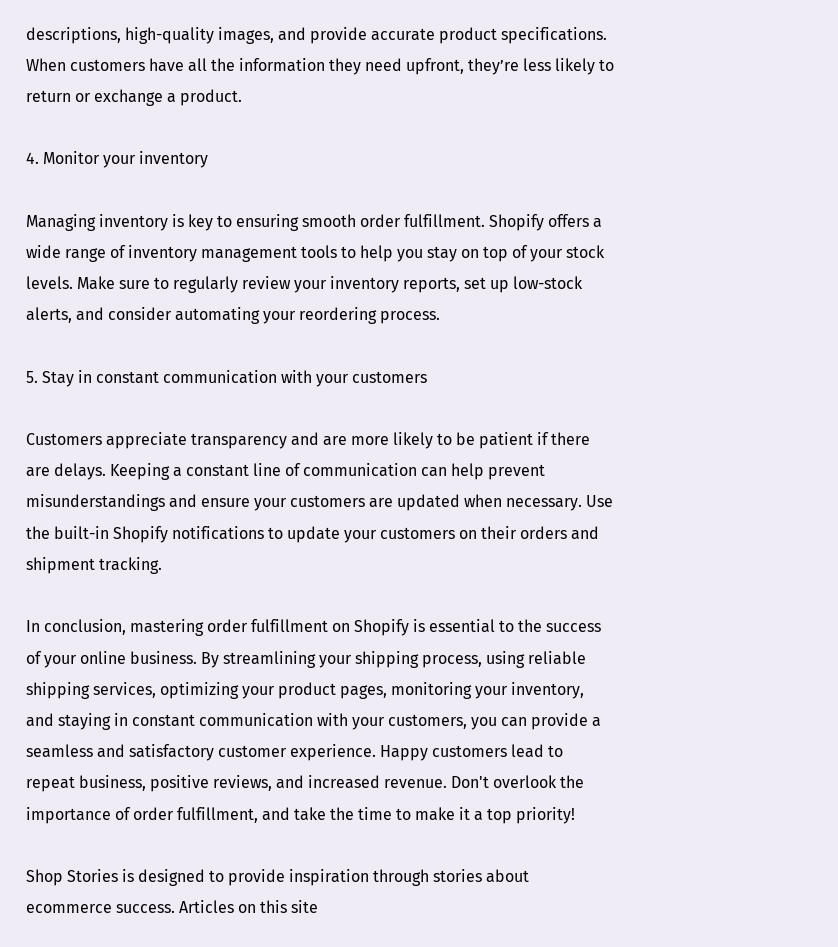descriptions, high-quality images, and provide accurate product specifications. When customers have all the information they need upfront, they’re less likely to return or exchange a product.

4. Monitor your inventory

Managing inventory is key to ensuring smooth order fulfillment. Shopify offers a wide range of inventory management tools to help you stay on top of your stock levels. Make sure to regularly review your inventory reports, set up low-stock alerts, and consider automating your reordering process.

5. Stay in constant communication with your customers

Customers appreciate transparency and are more likely to be patient if there are delays. Keeping a constant line of communication can help prevent misunderstandings and ensure your customers are updated when necessary. Use the built-in Shopify notifications to update your customers on their orders and shipment tracking.

In conclusion, mastering order fulfillment on Shopify is essential to the success of your online business. By streamlining your shipping process, using reliable shipping services, optimizing your product pages, monitoring your inventory, and staying in constant communication with your customers, you can provide a seamless and satisfactory customer experience. Happy customers lead to repeat business, positive reviews, and increased revenue. Don't overlook the importance of order fulfillment, and take the time to make it a top priority!

Shop Stories is designed to provide inspiration through stories about ecommerce success. Articles on this site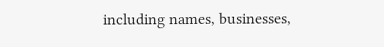including names, businesses,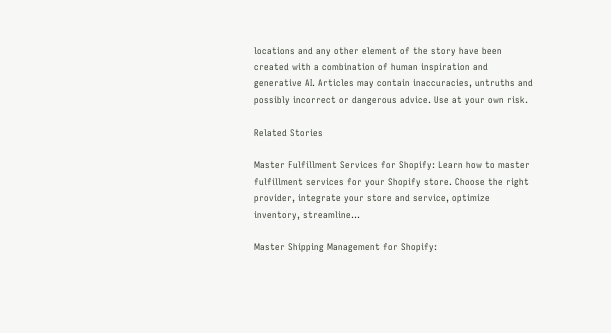locations and any other element of the story have been created with a combination of human inspiration and generative AI. Articles may contain inaccuracies, untruths and possibly incorrect or dangerous advice. Use at your own risk.

Related Stories

Master Fulfillment Services for Shopify: Learn how to master fulfillment services for your Shopify store. Choose the right provider, integrate your store and service, optimize inventory, streamline...

Master Shipping Management for Shopify: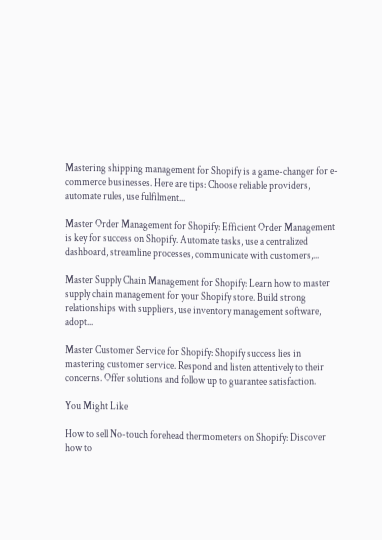Mastering shipping management for Shopify is a game-changer for e-commerce businesses. Here are tips: Choose reliable providers, automate rules, use fulfilment...

Master Order Management for Shopify: Efficient Order Management is key for success on Shopify. Automate tasks, use a centralized dashboard, streamline processes, communicate with customers,...

Master Supply Chain Management for Shopify: Learn how to master supply chain management for your Shopify store. Build strong relationships with suppliers, use inventory management software, adopt...

Master Customer Service for Shopify: Shopify success lies in mastering customer service. Respond and listen attentively to their concerns. Offer solutions and follow up to guarantee satisfaction.

You Might Like

How to sell No-touch forehead thermometers on Shopify: Discover how to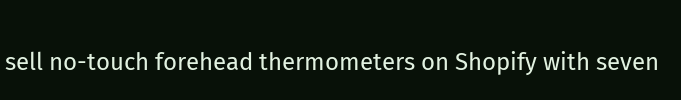sell no-touch forehead thermometers on Shopify with seven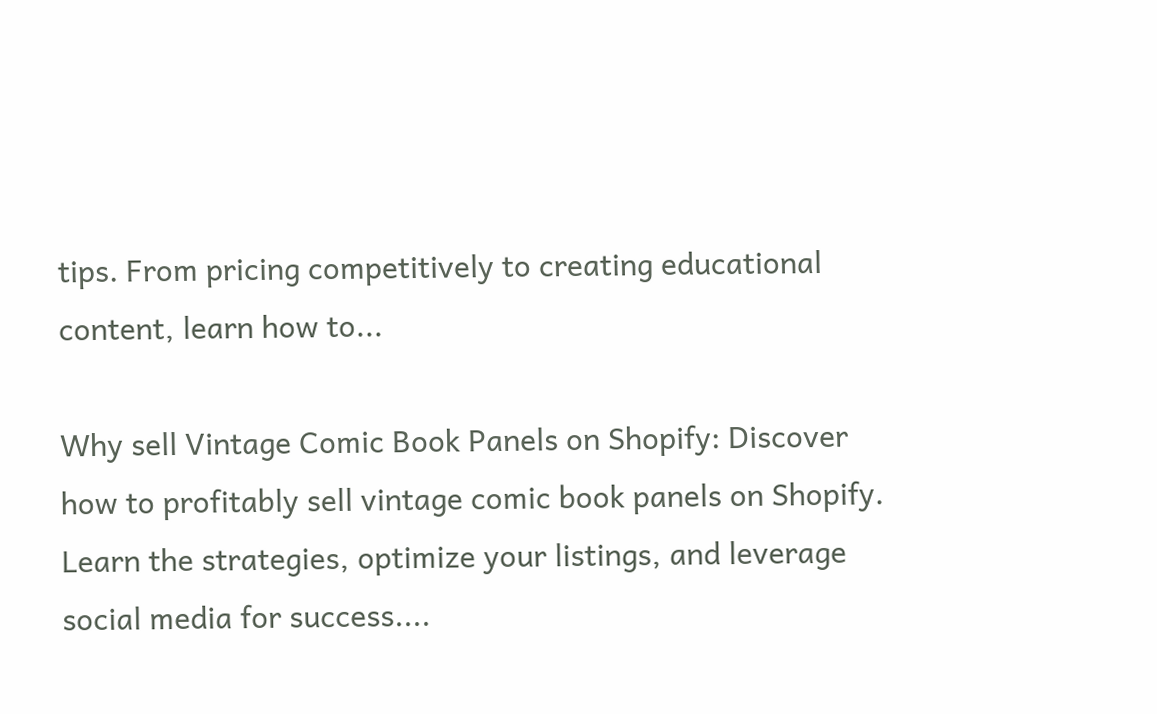tips. From pricing competitively to creating educational content, learn how to...

Why sell Vintage Comic Book Panels on Shopify: Discover how to profitably sell vintage comic book panels on Shopify. Learn the strategies, optimize your listings, and leverage social media for success....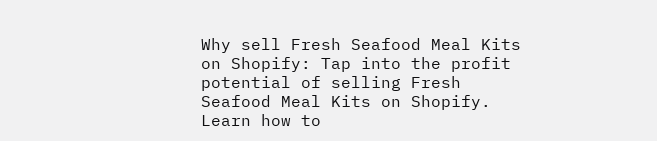Why sell Fresh Seafood Meal Kits on Shopify: Tap into the profit potential of selling Fresh Seafood Meal Kits on Shopify. Learn how to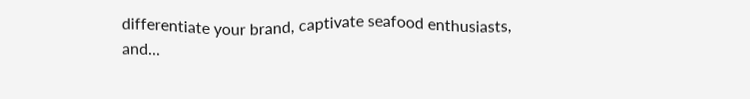differentiate your brand, captivate seafood enthusiasts, and...